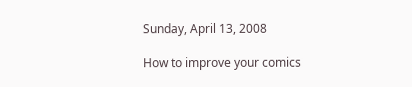Sunday, April 13, 2008

How to improve your comics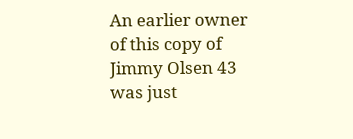An earlier owner of this copy of Jimmy Olsen 43 was just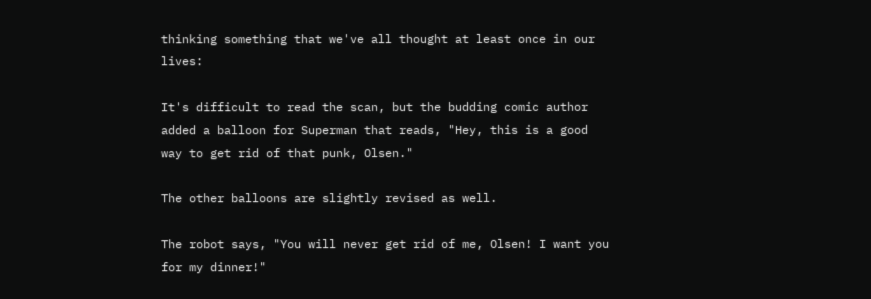thinking something that we've all thought at least once in our lives:

It's difficult to read the scan, but the budding comic author added a balloon for Superman that reads, "Hey, this is a good way to get rid of that punk, Olsen."

The other balloons are slightly revised as well.

The robot says, "You will never get rid of me, Olsen! I want you for my dinner!"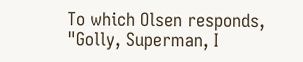To which Olsen responds, "Golly, Superman, I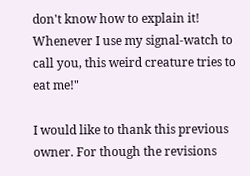don't know how to explain it! Whenever I use my signal-watch to call you, this weird creature tries to eat me!"

I would like to thank this previous owner. For though the revisions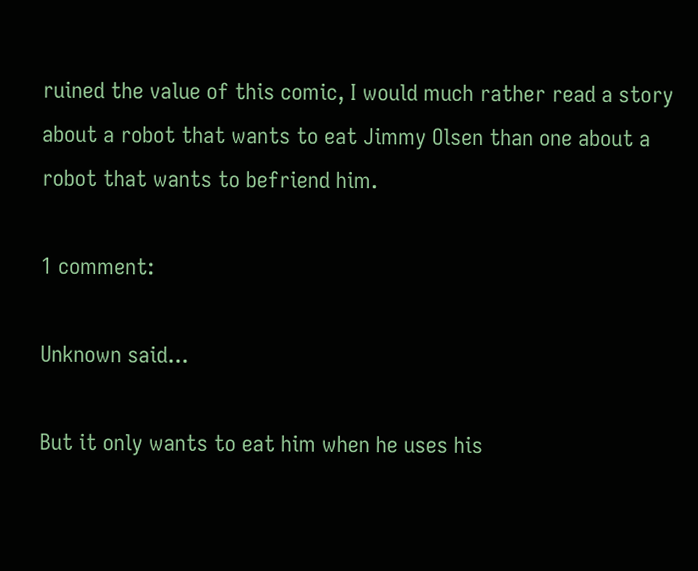ruined the value of this comic, I would much rather read a story about a robot that wants to eat Jimmy Olsen than one about a robot that wants to befriend him.

1 comment:

Unknown said...

But it only wants to eat him when he uses his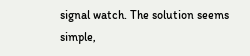signal watch. The solution seems simple,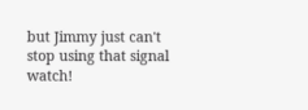but Jimmy just can't stop using that signal watch!